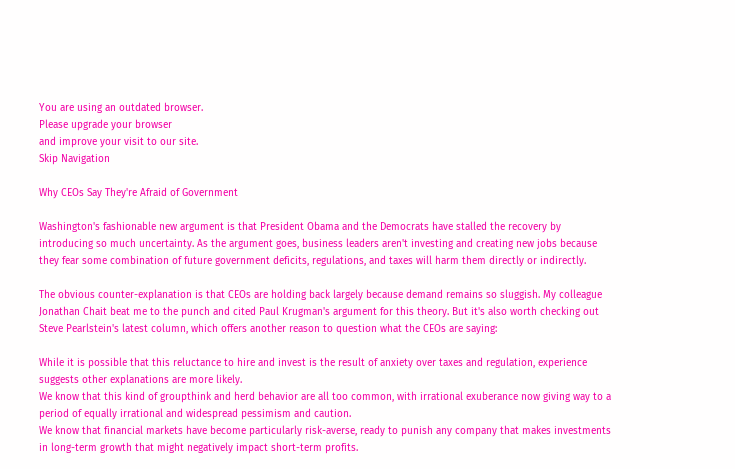You are using an outdated browser.
Please upgrade your browser
and improve your visit to our site.
Skip Navigation

Why CEOs Say They're Afraid of Government

Washington's fashionable new argument is that President Obama and the Democrats have stalled the recovery by introducing so much uncertainty. As the argument goes, business leaders aren't investing and creating new jobs because they fear some combination of future government deficits, regulations, and taxes will harm them directly or indirectly.

The obvious counter-explanation is that CEOs are holding back largely because demand remains so sluggish. My colleague Jonathan Chait beat me to the punch and cited Paul Krugman's argument for this theory. But it's also worth checking out Steve Pearlstein's latest column, which offers another reason to question what the CEOs are saying:

While it is possible that this reluctance to hire and invest is the result of anxiety over taxes and regulation, experience suggests other explanations are more likely.
We know that this kind of groupthink and herd behavior are all too common, with irrational exuberance now giving way to a period of equally irrational and widespread pessimism and caution.
We know that financial markets have become particularly risk-averse, ready to punish any company that makes investments in long-term growth that might negatively impact short-term profits.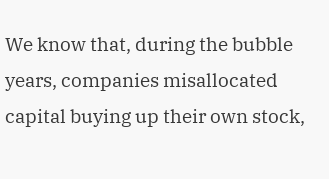We know that, during the bubble years, companies misallocated capital buying up their own stock,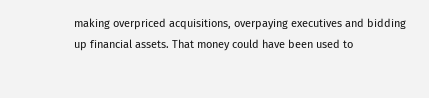making overpriced acquisitions, overpaying executives and bidding up financial assets. That money could have been used to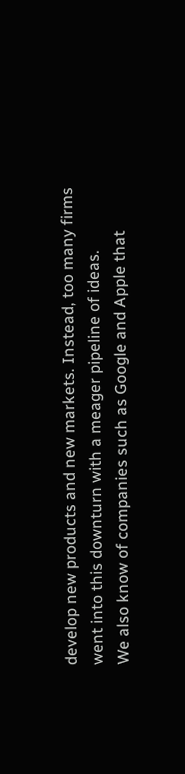develop new products and new markets. Instead, too many firms went into this downturn with a meager pipeline of ideas.
We also know of companies such as Google and Apple that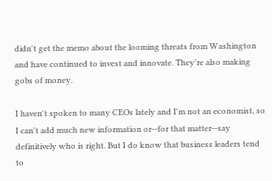didn't get the memo about the looming threats from Washington and have continued to invest and innovate. They're also making gobs of money.

I haven't spoken to many CEOs lately and I'm not an economist, so I can't add much new information or--for that matter--say definitively who is right. But I do know that business leaders tend to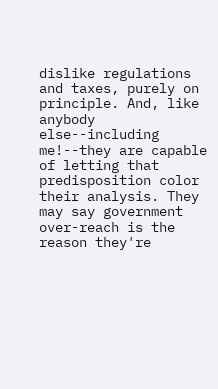dislike regulations and taxes, purely on principle. And, like anybody else--including me!--they are capable of letting that predisposition color their analysis. They may say government over-reach is the reason they're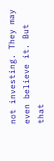not investing. They may even believe it. But that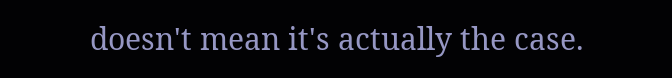doesn't mean it's actually the case.